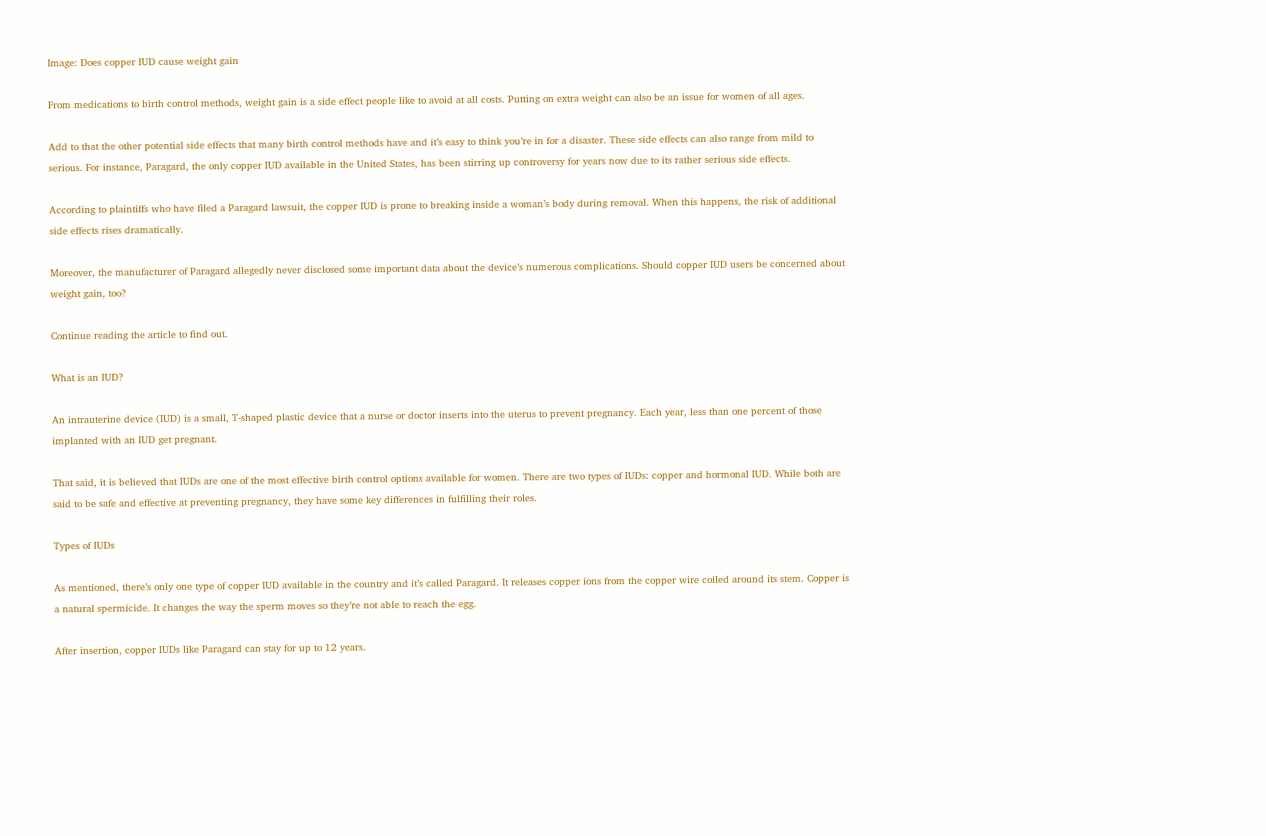Image: Does copper IUD cause weight gain

From medications to birth control methods, weight gain is a side effect people like to avoid at all costs. Putting on extra weight can also be an issue for women of all ages.

Add to that the other potential side effects that many birth control methods have and it’s easy to think you’re in for a disaster. These side effects can also range from mild to serious. For instance, Paragard, the only copper IUD available in the United States, has been stirring up controversy for years now due to its rather serious side effects.

According to plaintiffs who have filed a Paragard lawsuit, the copper IUD is prone to breaking inside a woman’s body during removal. When this happens, the risk of additional side effects rises dramatically.

Moreover, the manufacturer of Paragard allegedly never disclosed some important data about the device’s numerous complications. Should copper IUD users be concerned about weight gain, too?

Continue reading the article to find out.

What is an IUD?

An intrauterine device (IUD) is a small, T-shaped plastic device that a nurse or doctor inserts into the uterus to prevent pregnancy. Each year, less than one percent of those implanted with an IUD get pregnant.

That said, it is believed that IUDs are one of the most effective birth control options available for women. There are two types of IUDs: copper and hormonal IUD. While both are said to be safe and effective at preventing pregnancy, they have some key differences in fulfilling their roles.

Types of IUDs

As mentioned, there’s only one type of copper IUD available in the country and it’s called Paragard. It releases copper ions from the copper wire coiled around its stem. Copper is a natural spermicide. It changes the way the sperm moves so they’re not able to reach the egg.

After insertion, copper IUDs like Paragard can stay for up to 12 years.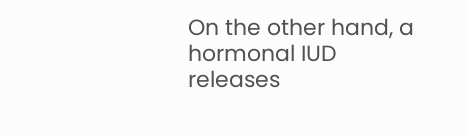On the other hand, a hormonal IUD releases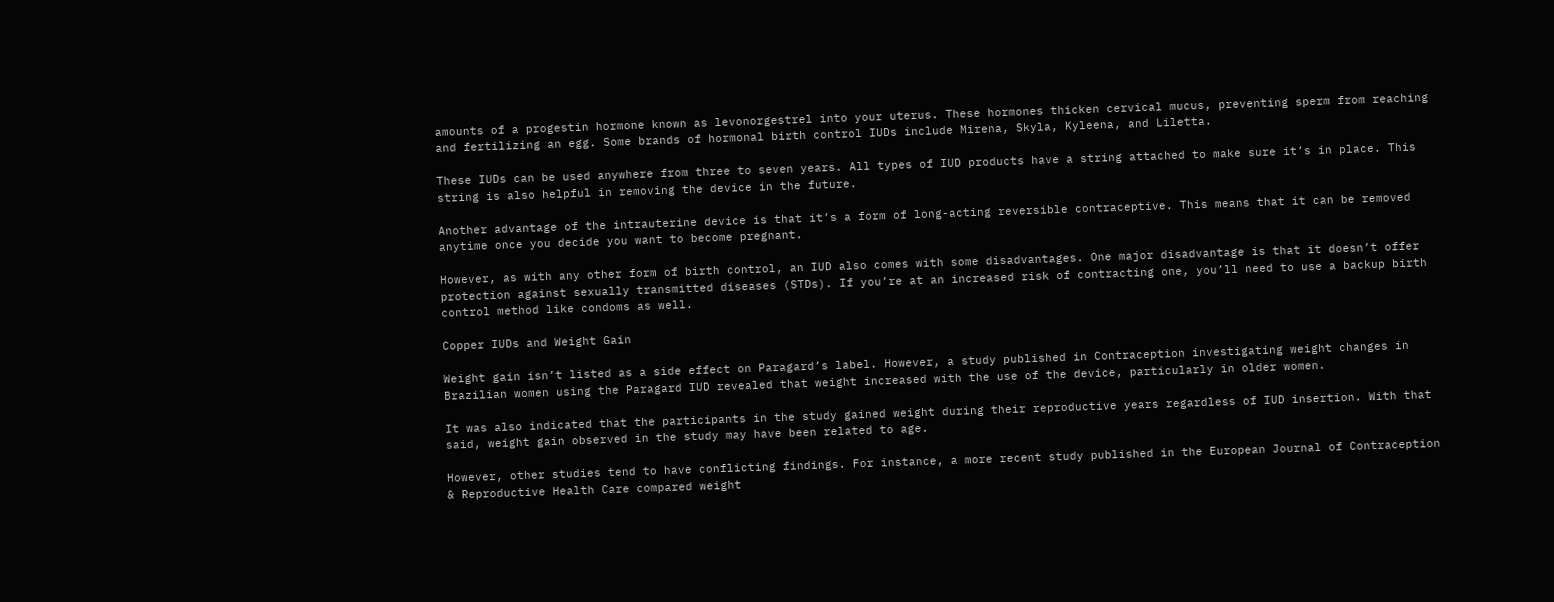amounts of a progestin hormone known as levonorgestrel into your uterus. These hormones thicken cervical mucus, preventing sperm from reaching and fertilizing an egg. Some brands of hormonal birth control IUDs include Mirena, Skyla, Kyleena, and Liletta.

These IUDs can be used anywhere from three to seven years. All types of IUD products have a string attached to make sure it’s in place. This string is also helpful in removing the device in the future.

Another advantage of the intrauterine device is that it’s a form of long-acting reversible contraceptive. This means that it can be removed anytime once you decide you want to become pregnant.

However, as with any other form of birth control, an IUD also comes with some disadvantages. One major disadvantage is that it doesn’t offer protection against sexually transmitted diseases (STDs). If you’re at an increased risk of contracting one, you’ll need to use a backup birth control method like condoms as well.

Copper IUDs and Weight Gain

Weight gain isn’t listed as a side effect on Paragard’s label. However, a study published in Contraception investigating weight changes in Brazilian women using the Paragard IUD revealed that weight increased with the use of the device, particularly in older women.

It was also indicated that the participants in the study gained weight during their reproductive years regardless of IUD insertion. With that said, weight gain observed in the study may have been related to age.

However, other studies tend to have conflicting findings. For instance, a more recent study published in the European Journal of Contraception & Reproductive Health Care compared weight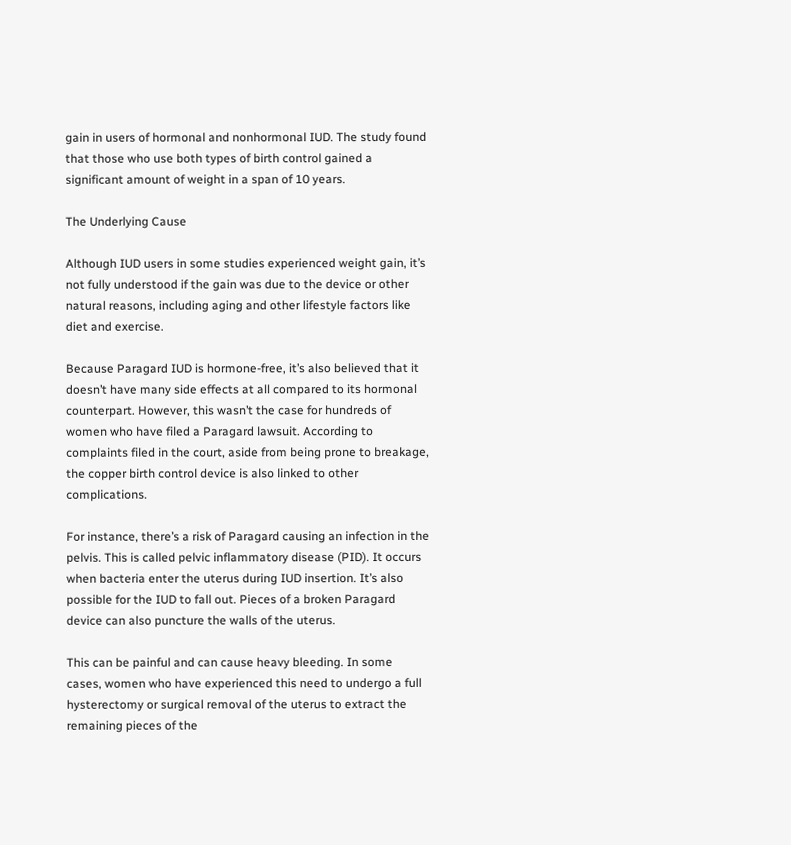gain in users of hormonal and nonhormonal IUD. The study found that those who use both types of birth control gained a significant amount of weight in a span of 10 years.

The Underlying Cause

Although IUD users in some studies experienced weight gain, it’s not fully understood if the gain was due to the device or other natural reasons, including aging and other lifestyle factors like diet and exercise.

Because Paragard IUD is hormone-free, it’s also believed that it doesn’t have many side effects at all compared to its hormonal counterpart. However, this wasn’t the case for hundreds of women who have filed a Paragard lawsuit. According to complaints filed in the court, aside from being prone to breakage, the copper birth control device is also linked to other complications.

For instance, there’s a risk of Paragard causing an infection in the pelvis. This is called pelvic inflammatory disease (PID). It occurs when bacteria enter the uterus during IUD insertion. It’s also possible for the IUD to fall out. Pieces of a broken Paragard device can also puncture the walls of the uterus.

This can be painful and can cause heavy bleeding. In some cases, women who have experienced this need to undergo a full hysterectomy or surgical removal of the uterus to extract the remaining pieces of the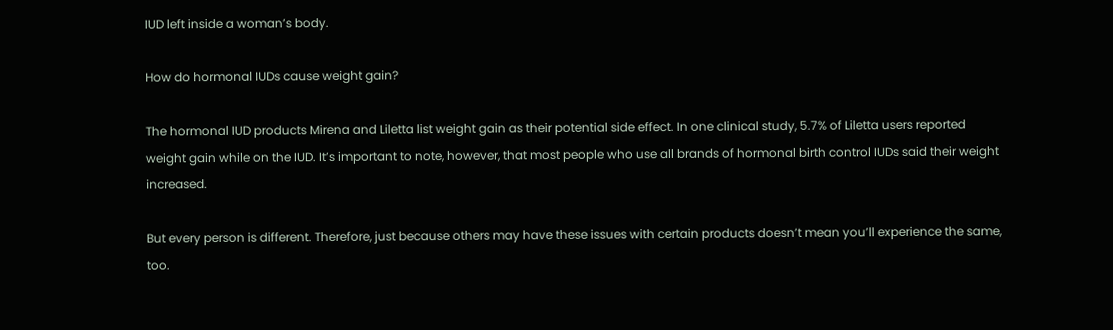IUD left inside a woman’s body.

How do hormonal IUDs cause weight gain?

The hormonal IUD products Mirena and Liletta list weight gain as their potential side effect. In one clinical study, 5.7% of Liletta users reported weight gain while on the IUD. It’s important to note, however, that most people who use all brands of hormonal birth control IUDs said their weight increased.

But every person is different. Therefore, just because others may have these issues with certain products doesn’t mean you’ll experience the same, too.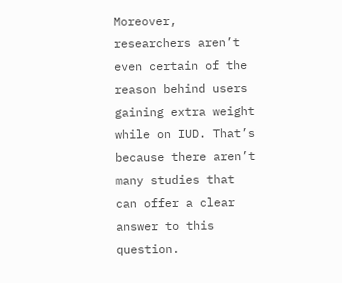Moreover, researchers aren’t even certain of the reason behind users gaining extra weight while on IUD. That’s because there aren’t many studies that can offer a clear answer to this question.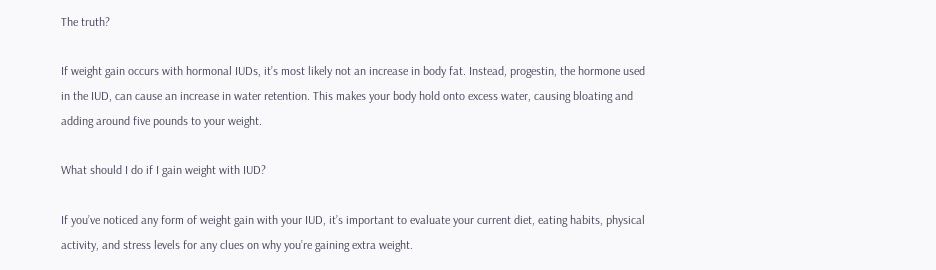The truth?

If weight gain occurs with hormonal IUDs, it’s most likely not an increase in body fat. Instead, progestin, the hormone used in the IUD, can cause an increase in water retention. This makes your body hold onto excess water, causing bloating and adding around five pounds to your weight.

What should I do if I gain weight with IUD?

If you’ve noticed any form of weight gain with your IUD, it’s important to evaluate your current diet, eating habits, physical activity, and stress levels for any clues on why you’re gaining extra weight.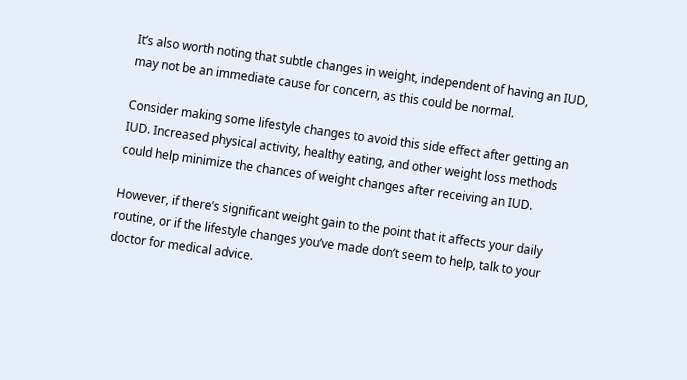It’s also worth noting that subtle changes in weight, independent of having an IUD, may not be an immediate cause for concern, as this could be normal.

Consider making some lifestyle changes to avoid this side effect after getting an IUD. Increased physical activity, healthy eating, and other weight loss methods could help minimize the chances of weight changes after receiving an IUD.

However, if there’s significant weight gain to the point that it affects your daily routine, or if the lifestyle changes you’ve made don’t seem to help, talk to your doctor for medical advice.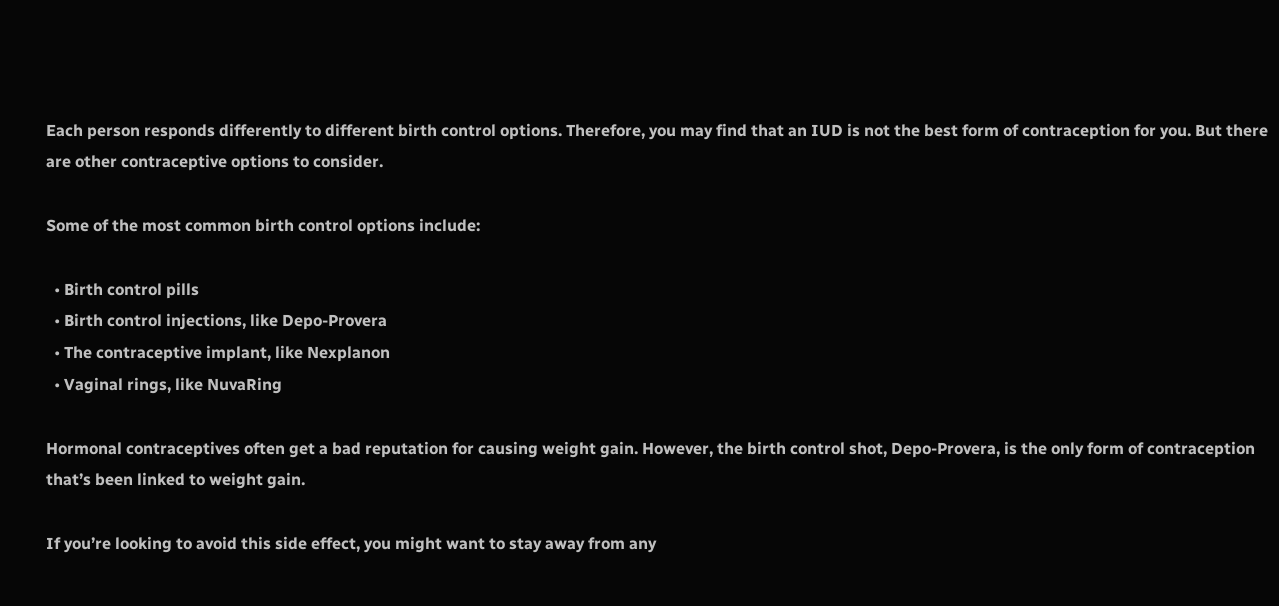Each person responds differently to different birth control options. Therefore, you may find that an IUD is not the best form of contraception for you. But there are other contraceptive options to consider.

Some of the most common birth control options include:

  • Birth control pills
  • Birth control injections, like Depo-Provera
  • The contraceptive implant, like Nexplanon
  • Vaginal rings, like NuvaRing

Hormonal contraceptives often get a bad reputation for causing weight gain. However, the birth control shot, Depo-Provera, is the only form of contraception that’s been linked to weight gain.

If you’re looking to avoid this side effect, you might want to stay away from any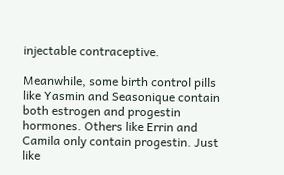injectable contraceptive.

Meanwhile, some birth control pills like Yasmin and Seasonique contain both estrogen and progestin hormones. Others like Errin and Camila only contain progestin. Just like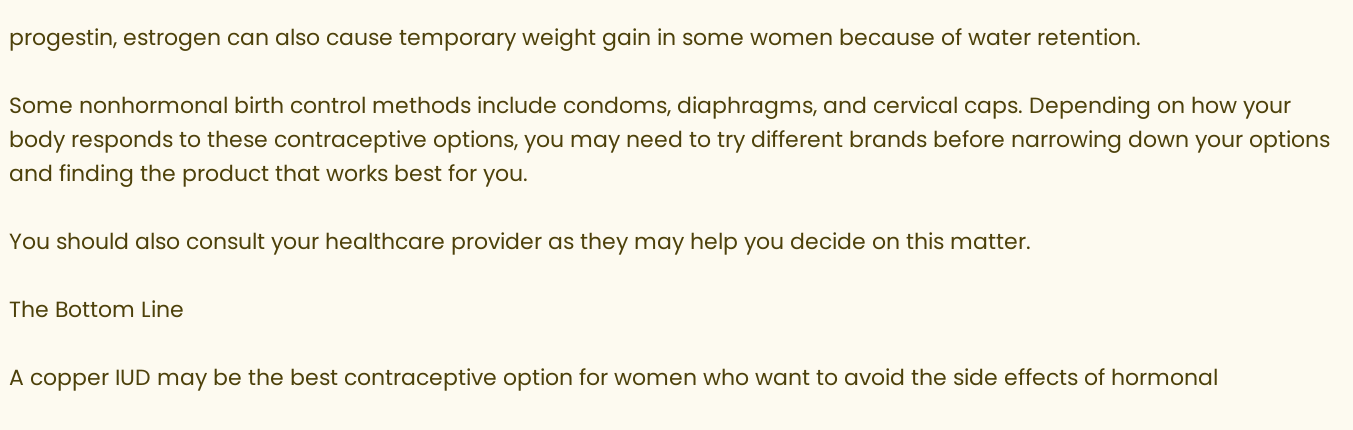progestin, estrogen can also cause temporary weight gain in some women because of water retention.

Some nonhormonal birth control methods include condoms, diaphragms, and cervical caps. Depending on how your body responds to these contraceptive options, you may need to try different brands before narrowing down your options and finding the product that works best for you.

You should also consult your healthcare provider as they may help you decide on this matter.

The Bottom Line

A copper IUD may be the best contraceptive option for women who want to avoid the side effects of hormonal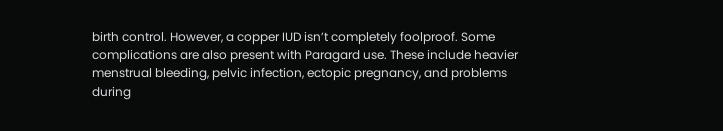birth control. However, a copper IUD isn’t completely foolproof. Some complications are also present with Paragard use. These include heavier menstrual bleeding, pelvic infection, ectopic pregnancy, and problems during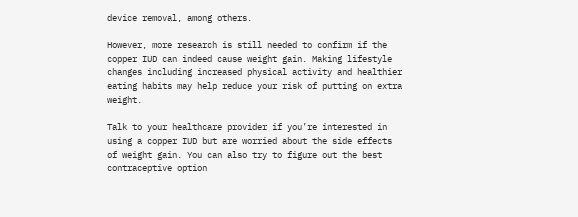device removal, among others.

However, more research is still needed to confirm if the copper IUD can indeed cause weight gain. Making lifestyle changes including increased physical activity and healthier eating habits may help reduce your risk of putting on extra weight.

Talk to your healthcare provider if you’re interested in using a copper IUD but are worried about the side effects of weight gain. You can also try to figure out the best contraceptive option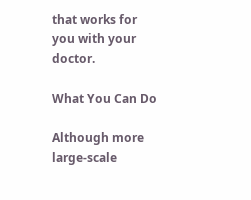that works for you with your doctor.

What You Can Do

Although more large-scale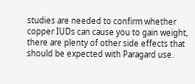studies are needed to confirm whether copper IUDs can cause you to gain weight, there are plenty of other side effects that should be expected with Paragard use.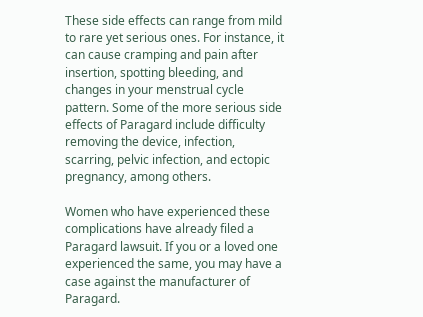These side effects can range from mild to rare yet serious ones. For instance, it can cause cramping and pain after insertion, spotting bleeding, and changes in your menstrual cycle pattern. Some of the more serious side effects of Paragard include difficulty removing the device, infection, scarring, pelvic infection, and ectopic pregnancy, among others.

Women who have experienced these complications have already filed a Paragard lawsuit. If you or a loved one experienced the same, you may have a case against the manufacturer of Paragard.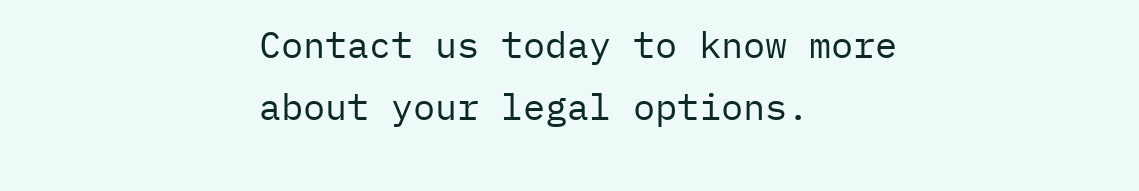Contact us today to know more about your legal options.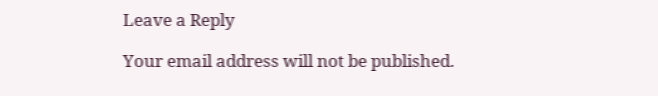Leave a Reply

Your email address will not be published.